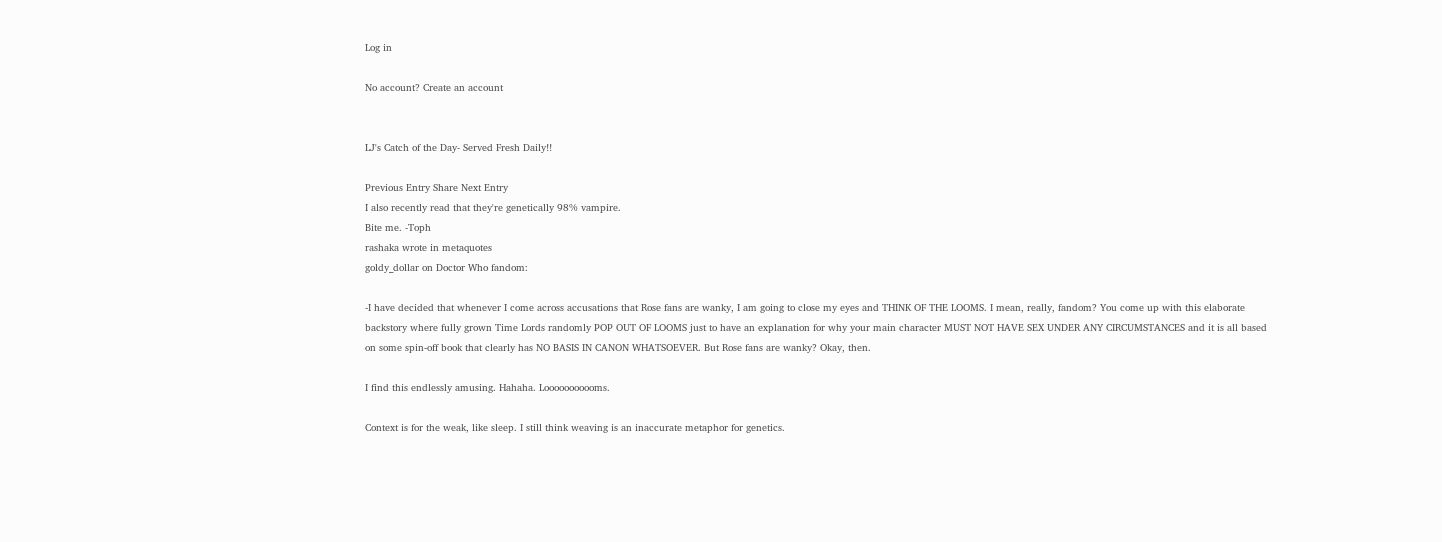Log in

No account? Create an account


LJ's Catch of the Day- Served Fresh Daily!!

Previous Entry Share Next Entry
I also recently read that they're genetically 98% vampire.
Bite me. -Toph
rashaka wrote in metaquotes
goldy_dollar on Doctor Who fandom:

-I have decided that whenever I come across accusations that Rose fans are wanky, I am going to close my eyes and THINK OF THE LOOMS. I mean, really, fandom? You come up with this elaborate backstory where fully grown Time Lords randomly POP OUT OF LOOMS just to have an explanation for why your main character MUST NOT HAVE SEX UNDER ANY CIRCUMSTANCES and it is all based on some spin-off book that clearly has NO BASIS IN CANON WHATSOEVER. But Rose fans are wanky? Okay, then.

I find this endlessly amusing. Hahaha. Looooooooooms.

Context is for the weak, like sleep. I still think weaving is an inaccurate metaphor for genetics.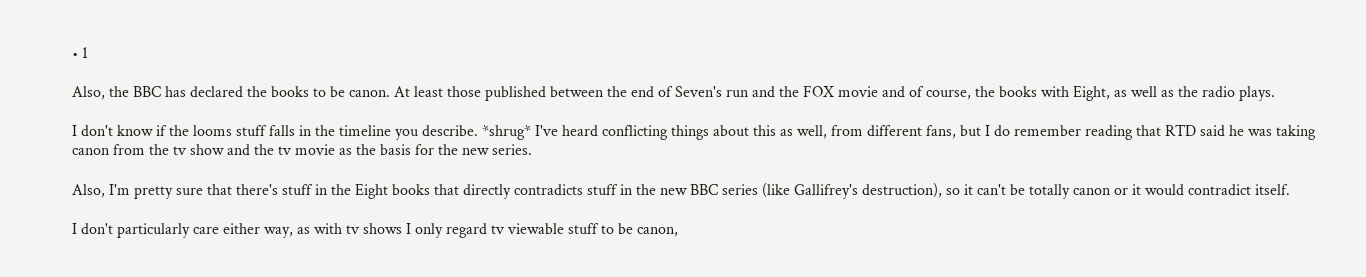• 1

Also, the BBC has declared the books to be canon. At least those published between the end of Seven's run and the FOX movie and of course, the books with Eight, as well as the radio plays.

I don't know if the looms stuff falls in the timeline you describe. *shrug* I've heard conflicting things about this as well, from different fans, but I do remember reading that RTD said he was taking canon from the tv show and the tv movie as the basis for the new series.

Also, I'm pretty sure that there's stuff in the Eight books that directly contradicts stuff in the new BBC series (like Gallifrey's destruction), so it can't be totally canon or it would contradict itself.

I don't particularly care either way, as with tv shows I only regard tv viewable stuff to be canon,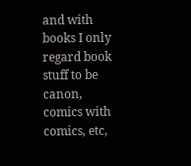and with books I only regard book stuff to be canon, comics with comics, etc,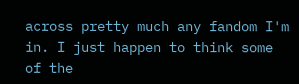across pretty much any fandom I'm in. I just happen to think some of the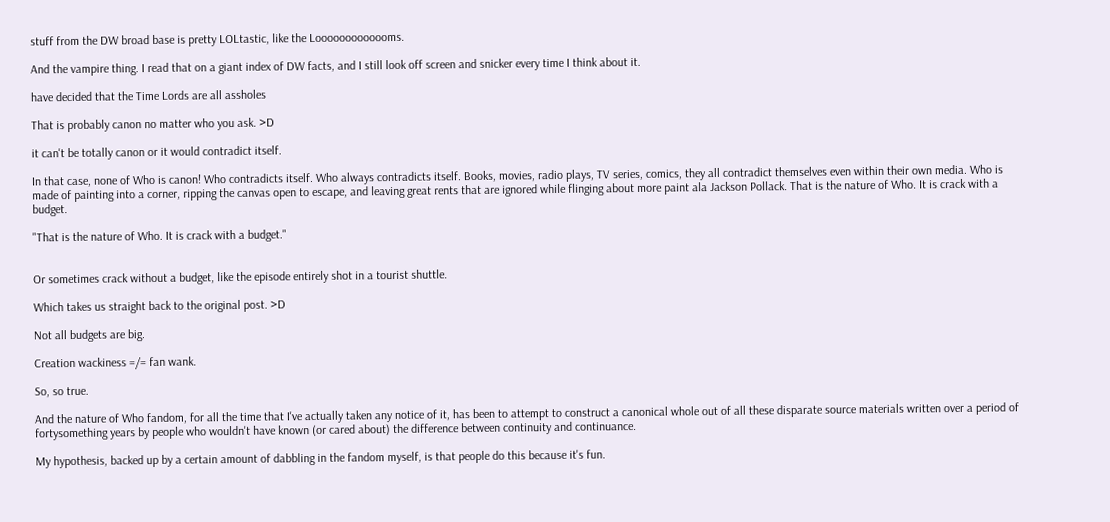stuff from the DW broad base is pretty LOLtastic, like the Looooooooooooms.

And the vampire thing. I read that on a giant index of DW facts, and I still look off screen and snicker every time I think about it.

have decided that the Time Lords are all assholes

That is probably canon no matter who you ask. >D

it can't be totally canon or it would contradict itself.

In that case, none of Who is canon! Who contradicts itself. Who always contradicts itself. Books, movies, radio plays, TV series, comics, they all contradict themselves even within their own media. Who is made of painting into a corner, ripping the canvas open to escape, and leaving great rents that are ignored while flinging about more paint ala Jackson Pollack. That is the nature of Who. It is crack with a budget.

"That is the nature of Who. It is crack with a budget."


Or sometimes crack without a budget, like the episode entirely shot in a tourist shuttle.

Which takes us straight back to the original post. >D

Not all budgets are big.

Creation wackiness =/= fan wank.

So, so true.

And the nature of Who fandom, for all the time that I've actually taken any notice of it, has been to attempt to construct a canonical whole out of all these disparate source materials written over a period of fortysomething years by people who wouldn't have known (or cared about) the difference between continuity and continuance.

My hypothesis, backed up by a certain amount of dabbling in the fandom myself, is that people do this because it's fun.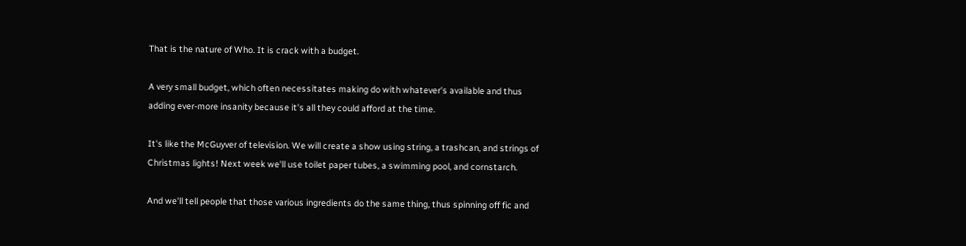That is the nature of Who. It is crack with a budget.

A very small budget, which often necessitates making do with whatever's available and thus adding ever-more insanity because it's all they could afford at the time.

It's like the McGuyver of television. We will create a show using string, a trashcan, and strings of Christmas lights! Next week we'll use toilet paper tubes, a swimming pool, and cornstarch.

And we'll tell people that those various ingredients do the same thing, thus spinning off fic and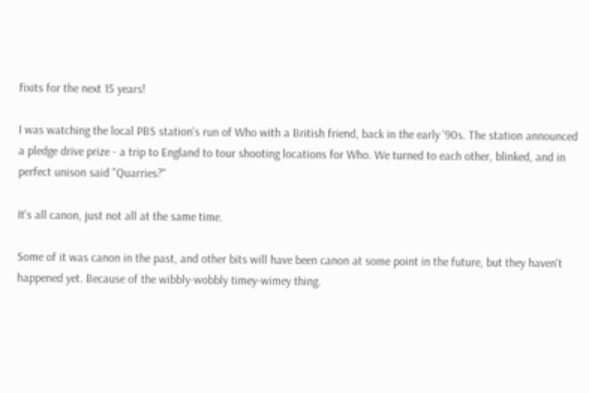fixits for the next 15 years!

I was watching the local PBS station's run of Who with a British friend, back in the early '90s. The station announced a pledge drive prize - a trip to England to tour shooting locations for Who. We turned to each other, blinked, and in perfect unison said "Quarries?"

It's all canon, just not all at the same time.

Some of it was canon in the past, and other bits will have been canon at some point in the future, but they haven't happened yet. Because of the wibbly-wobbly timey-wimey thing.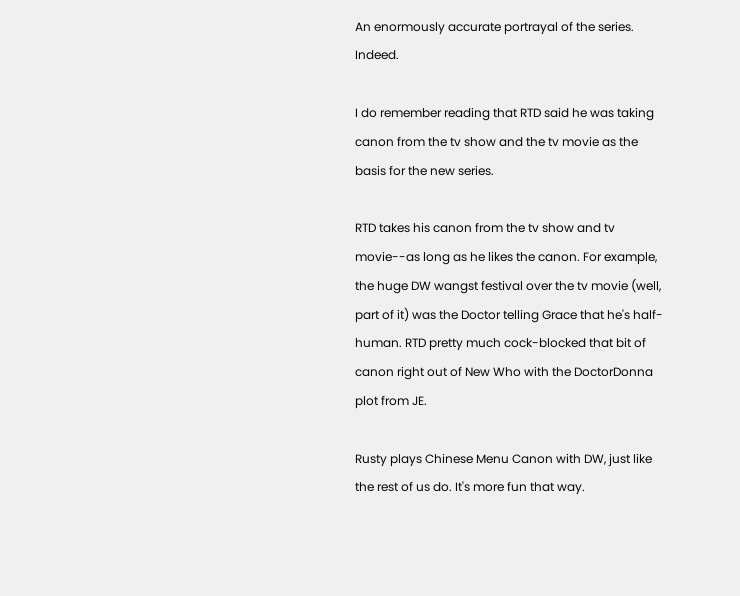An enormously accurate portrayal of the series. Indeed.

I do remember reading that RTD said he was taking canon from the tv show and the tv movie as the basis for the new series.

RTD takes his canon from the tv show and tv movie--as long as he likes the canon. For example, the huge DW wangst festival over the tv movie (well, part of it) was the Doctor telling Grace that he's half-human. RTD pretty much cock-blocked that bit of canon right out of New Who with the DoctorDonna plot from JE.

Rusty plays Chinese Menu Canon with DW, just like the rest of us do. It's more fun that way.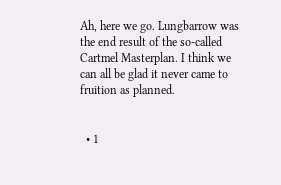Ah, here we go. Lungbarrow was the end result of the so-called Cartmel Masterplan. I think we can all be glad it never came to fruition as planned.


  • 1